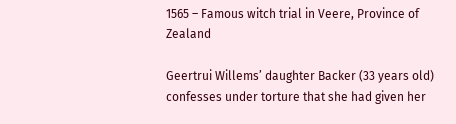1565 – Famous witch trial in Veere, Province of Zealand

Geertrui Willems’ daughter Backer (33 years old) confesses under torture that she had given her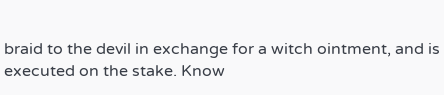braid to the devil in exchange for a witch ointment, and is executed on the stake. Know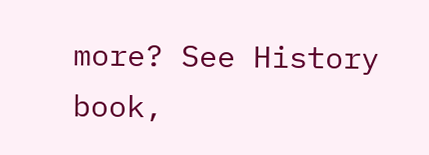more? See History book,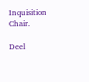Inquisition Chair.

Deel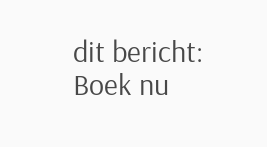dit bericht:
Boek nu